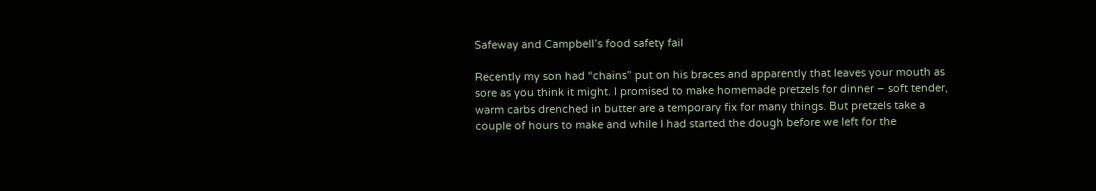Safeway and Campbell’s food safety fail

Recently my son had “chains” put on his braces and apparently that leaves your mouth as sore as you think it might. I promised to make homemade pretzels for dinner – soft tender, warm carbs drenched in butter are a temporary fix for many things. But pretzels take a couple of hours to make and while I had started the dough before we left for the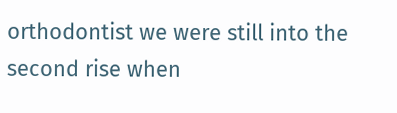orthodontist we were still into the second rise when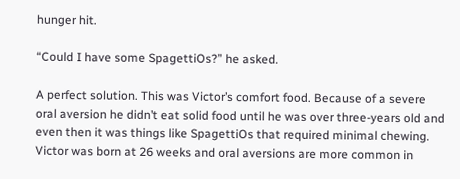hunger hit.

“Could I have some SpagettiOs?” he asked.

A perfect solution. This was Victor’s comfort food. Because of a severe oral aversion he didn’t eat solid food until he was over three-years old and even then it was things like SpagettiOs that required minimal chewing. Victor was born at 26 weeks and oral aversions are more common in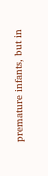premature infants, but in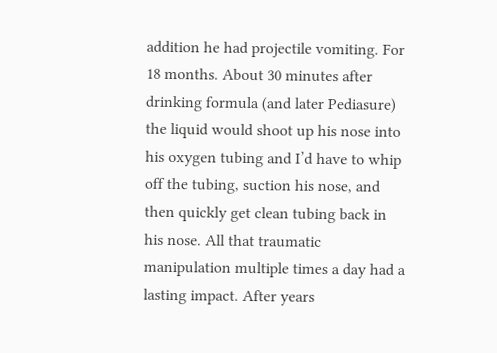addition he had projectile vomiting. For 18 months. About 30 minutes after drinking formula (and later Pediasure) the liquid would shoot up his nose into his oxygen tubing and I’d have to whip off the tubing, suction his nose, and then quickly get clean tubing back in his nose. All that traumatic manipulation multiple times a day had a lasting impact. After years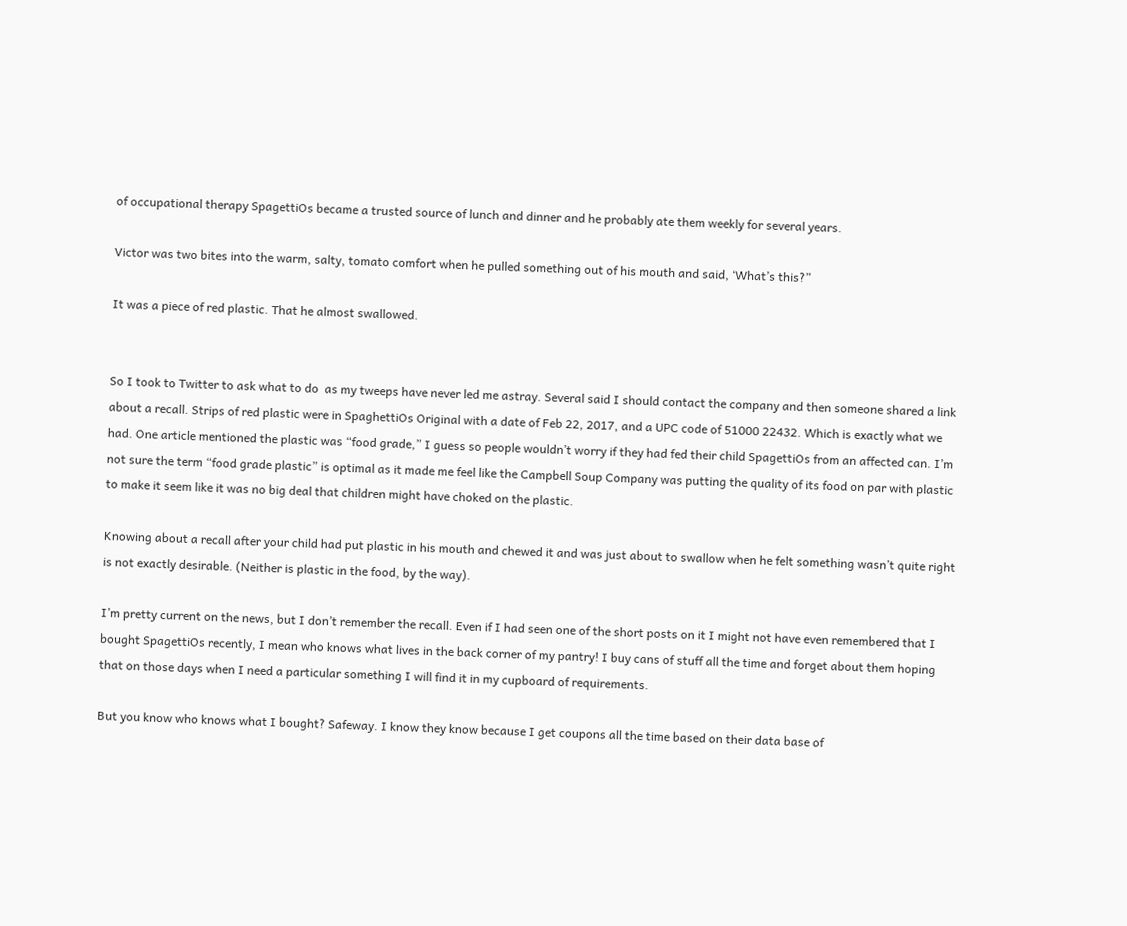of occupational therapy SpagettiOs became a trusted source of lunch and dinner and he probably ate them weekly for several years.

Victor was two bites into the warm, salty, tomato comfort when he pulled something out of his mouth and said, ‘What’s this?”

It was a piece of red plastic. That he almost swallowed.


So I took to Twitter to ask what to do  as my tweeps have never led me astray. Several said I should contact the company and then someone shared a link about a recall. Strips of red plastic were in SpaghettiOs Original with a date of Feb 22, 2017, and a UPC code of 51000 22432. Which is exactly what we had. One article mentioned the plastic was “food grade,” I guess so people wouldn’t worry if they had fed their child SpagettiOs from an affected can. I’m not sure the term “food grade plastic” is optimal as it made me feel like the Campbell Soup Company was putting the quality of its food on par with plastic to make it seem like it was no big deal that children might have choked on the plastic.

Knowing about a recall after your child had put plastic in his mouth and chewed it and was just about to swallow when he felt something wasn’t quite right is not exactly desirable. (Neither is plastic in the food, by the way).

I’m pretty current on the news, but I don’t remember the recall. Even if I had seen one of the short posts on it I might not have even remembered that I bought SpagettiOs recently, I mean who knows what lives in the back corner of my pantry! I buy cans of stuff all the time and forget about them hoping that on those days when I need a particular something I will find it in my cupboard of requirements.

But you know who knows what I bought? Safeway. I know they know because I get coupons all the time based on their data base of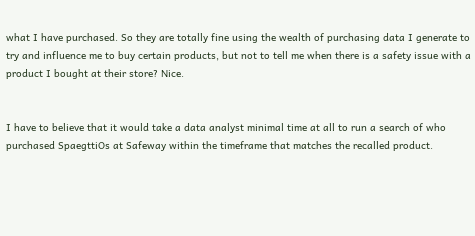what I have purchased. So they are totally fine using the wealth of purchasing data I generate to try and influence me to buy certain products, but not to tell me when there is a safety issue with a product I bought at their store? Nice.


I have to believe that it would take a data analyst minimal time at all to run a search of who purchased SpaegttiOs at Safeway within the timeframe that matches the recalled product.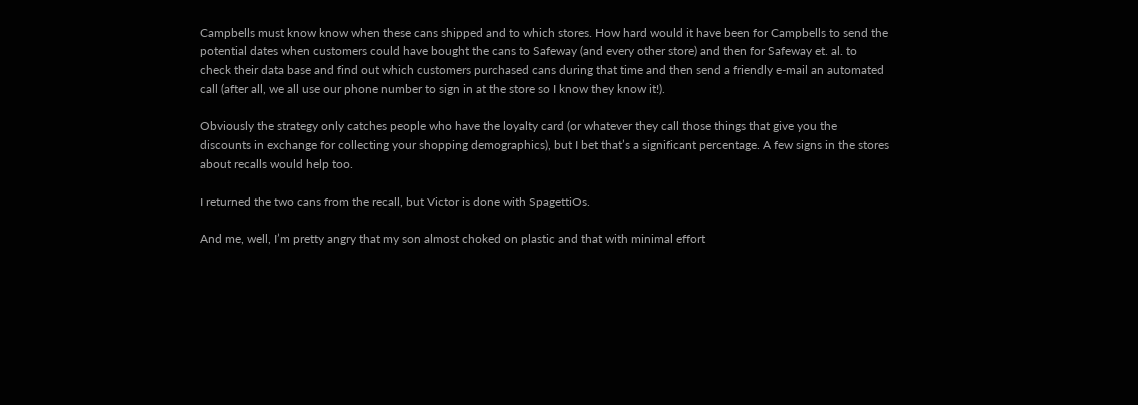Campbells must know know when these cans shipped and to which stores. How hard would it have been for Campbells to send the potential dates when customers could have bought the cans to Safeway (and every other store) and then for Safeway et. al. to check their data base and find out which customers purchased cans during that time and then send a friendly e-mail an automated call (after all, we all use our phone number to sign in at the store so I know they know it!).

Obviously the strategy only catches people who have the loyalty card (or whatever they call those things that give you the discounts in exchange for collecting your shopping demographics), but I bet that’s a significant percentage. A few signs in the stores about recalls would help too.

I returned the two cans from the recall, but Victor is done with SpagettiOs.

And me, well, I’m pretty angry that my son almost choked on plastic and that with minimal effort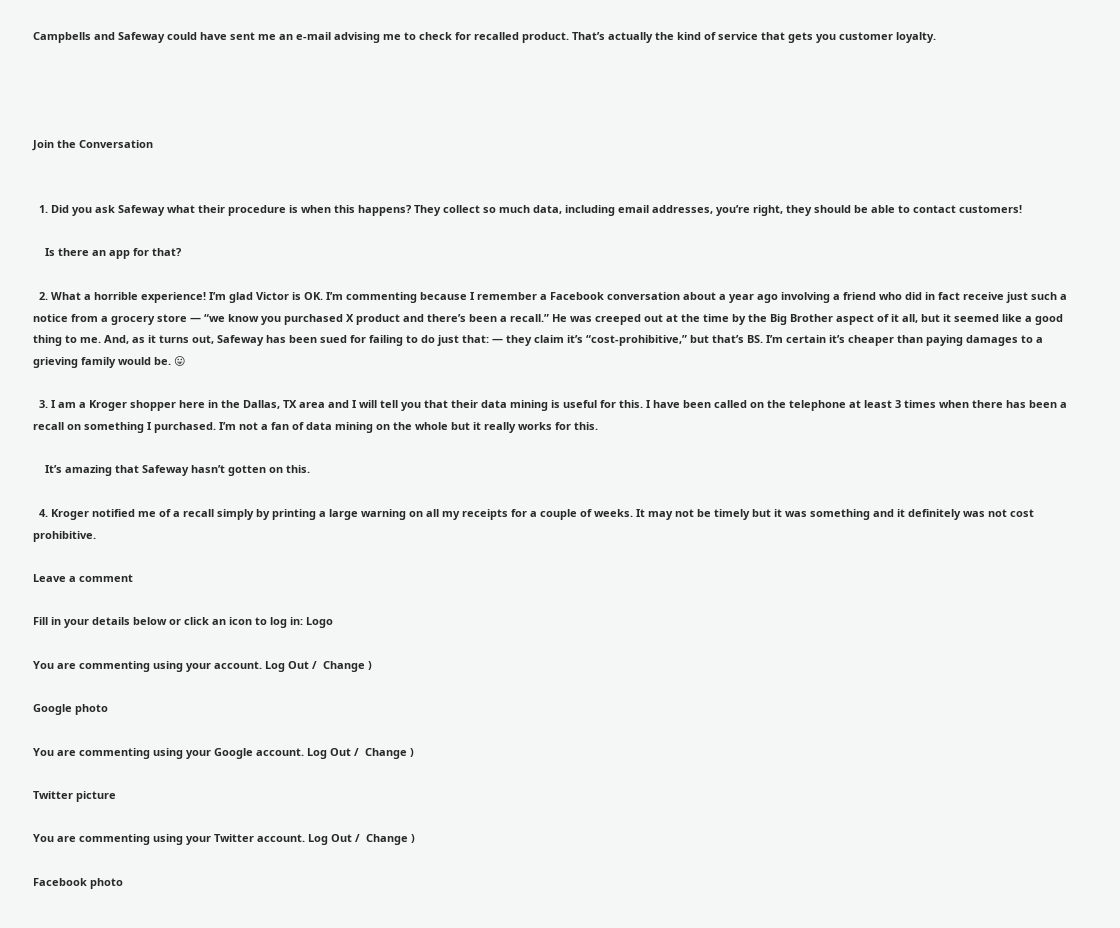Campbells and Safeway could have sent me an e-mail advising me to check for recalled product. That’s actually the kind of service that gets you customer loyalty.




Join the Conversation


  1. Did you ask Safeway what their procedure is when this happens? They collect so much data, including email addresses, you’re right, they should be able to contact customers!

    Is there an app for that?

  2. What a horrible experience! I’m glad Victor is OK. I’m commenting because I remember a Facebook conversation about a year ago involving a friend who did in fact receive just such a notice from a grocery store — “we know you purchased X product and there’s been a recall.” He was creeped out at the time by the Big Brother aspect of it all, but it seemed like a good thing to me. And, as it turns out, Safeway has been sued for failing to do just that: — they claim it’s “cost-prohibitive,” but that’s BS. I’m certain it’s cheaper than paying damages to a grieving family would be. 😛

  3. I am a Kroger shopper here in the Dallas, TX area and I will tell you that their data mining is useful for this. I have been called on the telephone at least 3 times when there has been a recall on something I purchased. I’m not a fan of data mining on the whole but it really works for this.

    It’s amazing that Safeway hasn’t gotten on this.

  4. Kroger notified me of a recall simply by printing a large warning on all my receipts for a couple of weeks. It may not be timely but it was something and it definitely was not cost prohibitive.

Leave a comment

Fill in your details below or click an icon to log in: Logo

You are commenting using your account. Log Out /  Change )

Google photo

You are commenting using your Google account. Log Out /  Change )

Twitter picture

You are commenting using your Twitter account. Log Out /  Change )

Facebook photo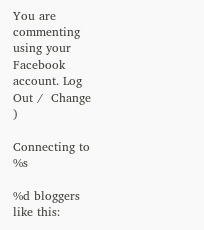You are commenting using your Facebook account. Log Out /  Change )

Connecting to %s

%d bloggers like this: